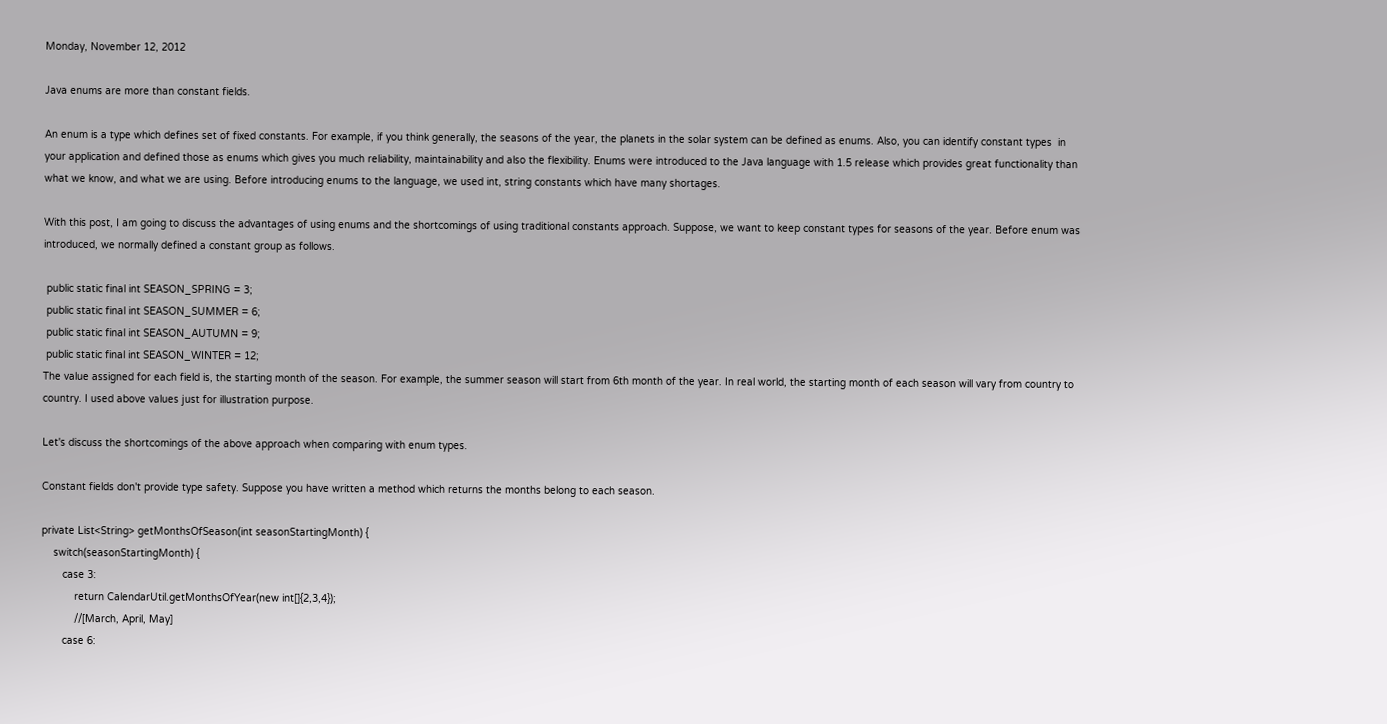Monday, November 12, 2012

Java enums are more than constant fields.

An enum is a type which defines set of fixed constants. For example, if you think generally, the seasons of the year, the planets in the solar system can be defined as enums. Also, you can identify constant types  in your application and defined those as enums which gives you much reliability, maintainability and also the flexibility. Enums were introduced to the Java language with 1.5 release which provides great functionality than what we know, and what we are using. Before introducing enums to the language, we used int, string constants which have many shortages.

With this post, I am going to discuss the advantages of using enums and the shortcomings of using traditional constants approach. Suppose, we want to keep constant types for seasons of the year. Before enum was introduced, we normally defined a constant group as follows.

 public static final int SEASON_SPRING = 3;
 public static final int SEASON_SUMMER = 6;
 public static final int SEASON_AUTUMN = 9;
 public static final int SEASON_WINTER = 12;
The value assigned for each field is, the starting month of the season. For example, the summer season will start from 6th month of the year. In real world, the starting month of each season will vary from country to country. I used above values just for illustration purpose.

Let's discuss the shortcomings of the above approach when comparing with enum types.

Constant fields don't provide type safety. Suppose you have written a method which returns the months belong to each season.

private List<String> getMonthsOfSeason(int seasonStartingMonth) {
    switch(seasonStartingMonth) {
       case 3:
           return CalendarUtil.getMonthsOfYear(new int[]{2,3,4});
           //[March, April, May]
       case 6: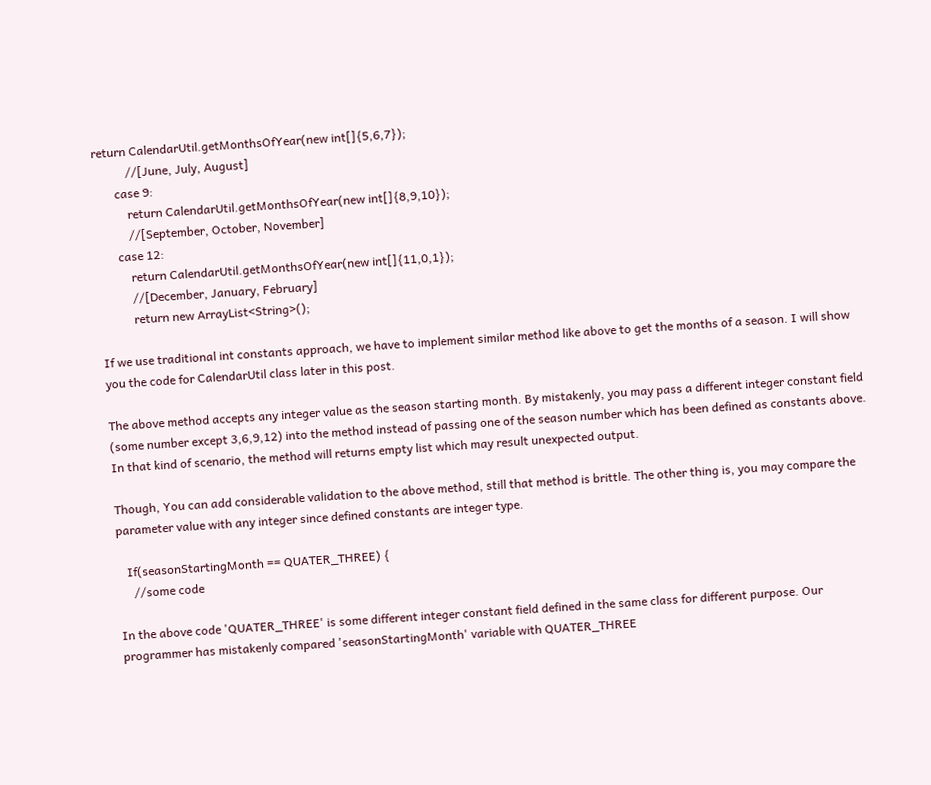return CalendarUtil.getMonthsOfYear(new int[]{5,6,7});
           //[June, July, August]
       case 9:
           return CalendarUtil.getMonthsOfYear(new int[]{8,9,10});
           //[September, October, November]
       case 12:
           return CalendarUtil.getMonthsOfYear(new int[]{11,0,1});
           //[December, January, February]
           return new ArrayList<String>();

If we use traditional int constants approach, we have to implement similar method like above to get the months of a season. I will show you the code for CalendarUtil class later in this post.

The above method accepts any integer value as the season starting month. By mistakenly, you may pass a different integer constant field (some number except 3,6,9,12) into the method instead of passing one of the season number which has been defined as constants above. In that kind of scenario, the method will returns empty list which may result unexpected output.

Though, You can add considerable validation to the above method, still that method is brittle. The other thing is, you may compare the parameter value with any integer since defined constants are integer type.

   If(seasonStartingMonth == QUATER_THREE) {
     //some code

In the above code 'QUATER_THREE' is some different integer constant field defined in the same class for different purpose. Our programmer has mistakenly compared 'seasonStartingMonth' variable with QUATER_THREE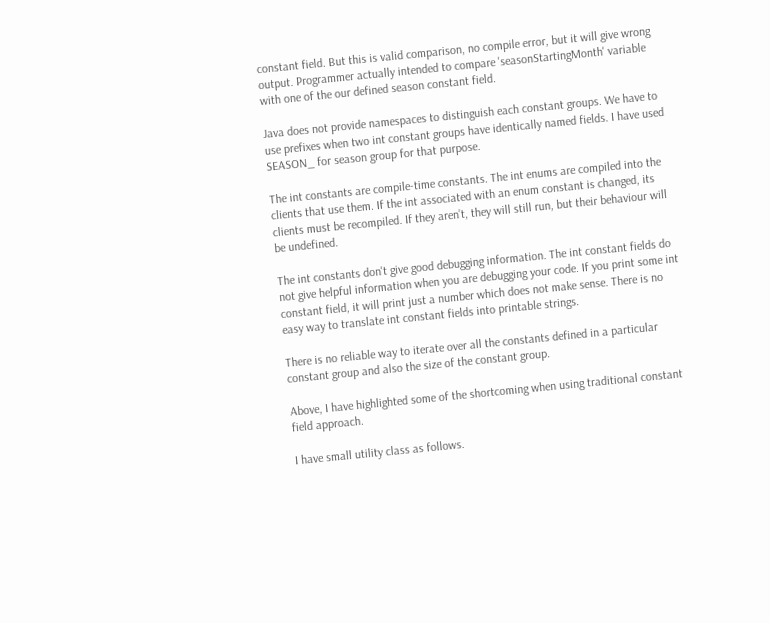constant field. But this is valid comparison, no compile error, but it will give wrong output. Programmer actually intended to compare 'seasonStartingMonth' variable with one of the our defined season constant field.

Java does not provide namespaces to distinguish each constant groups. We have to use prefixes when two int constant groups have identically named fields. I have used SEASON_ for season group for that purpose.

The int constants are compile-time constants. The int enums are compiled into the clients that use them. If the int associated with an enum constant is changed, its clients must be recompiled. If they aren’t, they will still run, but their behaviour will be undefined.

The int constants don't give good debugging information. The int constant fields do not give helpful information when you are debugging your code. If you print some int constant field, it will print just a number which does not make sense. There is no easy way to translate int constant fields into printable strings.

There is no reliable way to iterate over all the constants defined in a particular constant group and also the size of the constant group.

Above, I have highlighted some of the shortcoming when using traditional constant field approach.

I have small utility class as follows.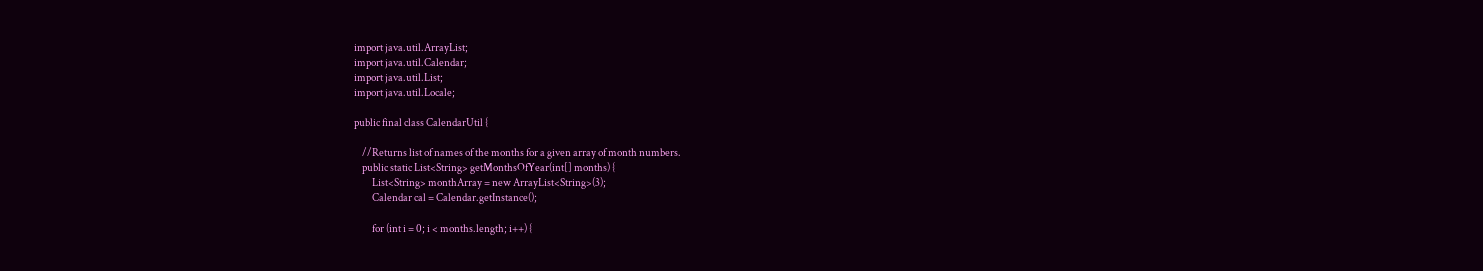import java.util.ArrayList;
import java.util.Calendar;
import java.util.List;
import java.util.Locale;

public final class CalendarUtil {

    //Returns list of names of the months for a given array of month numbers.
    public static List<String> getMonthsOfYear(int[] months) {
         List<String> monthArray = new ArrayList<String>(3);
         Calendar cal = Calendar.getInstance();

         for (int i = 0; i < months.length; i++) {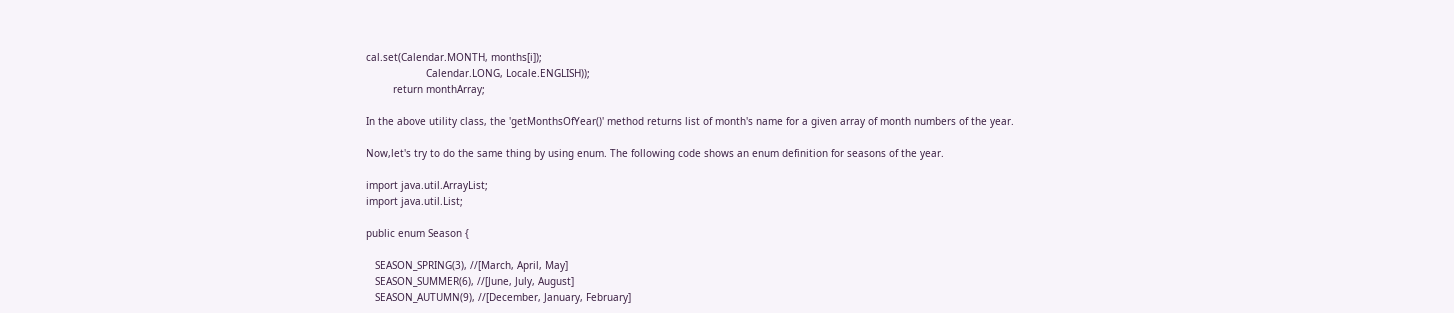cal.set(Calendar.MONTH, months[i]);
                    Calendar.LONG, Locale.ENGLISH));
         return monthArray;

In the above utility class, the 'getMonthsOfYear()' method returns list of month's name for a given array of month numbers of the year.

Now,let's try to do the same thing by using enum. The following code shows an enum definition for seasons of the year.

import java.util.ArrayList;
import java.util.List;

public enum Season {

   SEASON_SPRING(3), //[March, April, May]
   SEASON_SUMMER(6), //[June, July, August]
   SEASON_AUTUMN(9), //[December, January, February]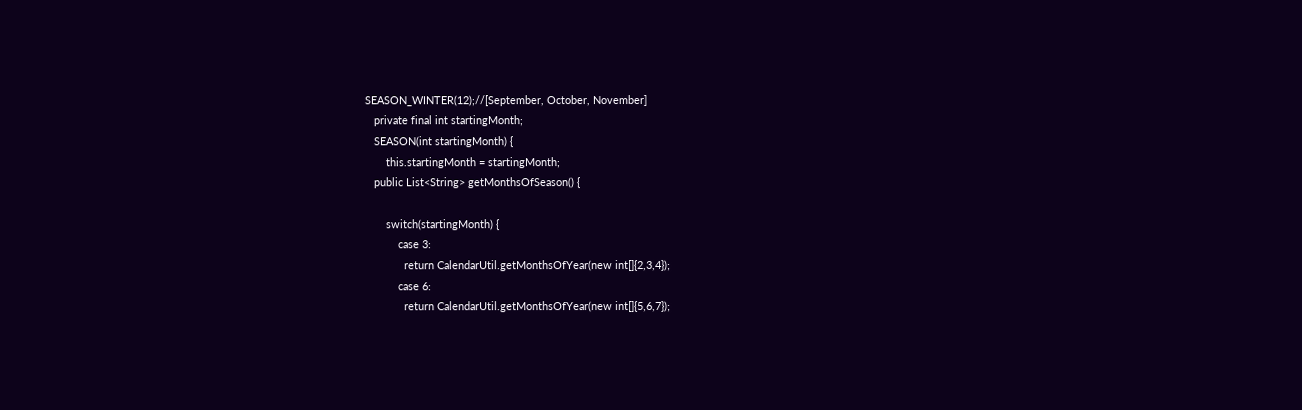SEASON_WINTER(12);//[September, October, November]
   private final int startingMonth;
   SEASON(int startingMonth) {
       this.startingMonth = startingMonth;
   public List<String> getMonthsOfSeason() {

       switch(startingMonth) {
           case 3:
             return CalendarUtil.getMonthsOfYear(new int[]{2,3,4});
           case 6:
             return CalendarUtil.getMonthsOfYear(new int[]{5,6,7});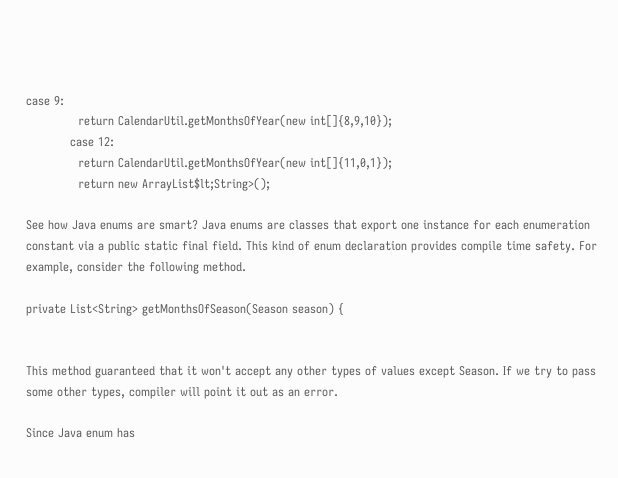case 9:
             return CalendarUtil.getMonthsOfYear(new int[]{8,9,10});
           case 12:
             return CalendarUtil.getMonthsOfYear(new int[]{11,0,1});
             return new ArrayList$lt;String>();

See how Java enums are smart? Java enums are classes that export one instance for each enumeration constant via a public static final field. This kind of enum declaration provides compile time safety. For example, consider the following method.

private List<String> getMonthsOfSeason(Season season) {


This method guaranteed that it won't accept any other types of values except Season. If we try to pass some other types, compiler will point it out as an error.

Since Java enum has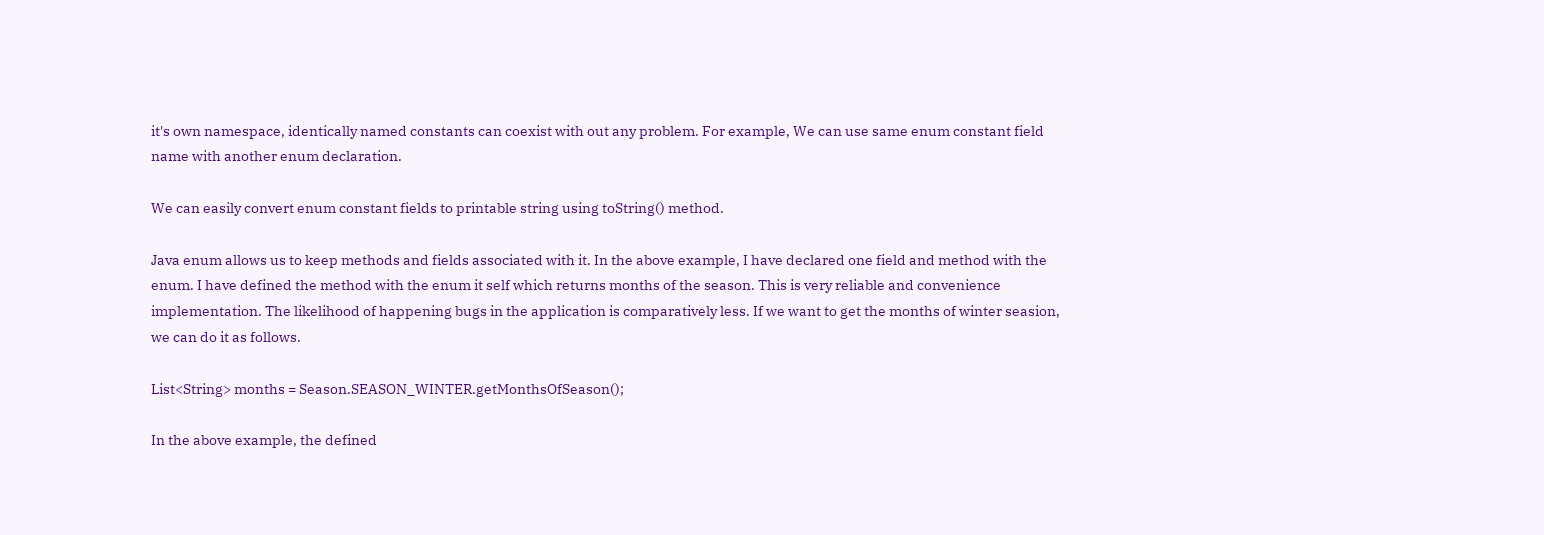it's own namespace, identically named constants can coexist with out any problem. For example, We can use same enum constant field name with another enum declaration.

We can easily convert enum constant fields to printable string using toString() method.

Java enum allows us to keep methods and fields associated with it. In the above example, I have declared one field and method with the enum. I have defined the method with the enum it self which returns months of the season. This is very reliable and convenience implementation. The likelihood of happening bugs in the application is comparatively less. If we want to get the months of winter seasion, we can do it as follows.

List<String> months = Season.SEASON_WINTER.getMonthsOfSeason();

In the above example, the defined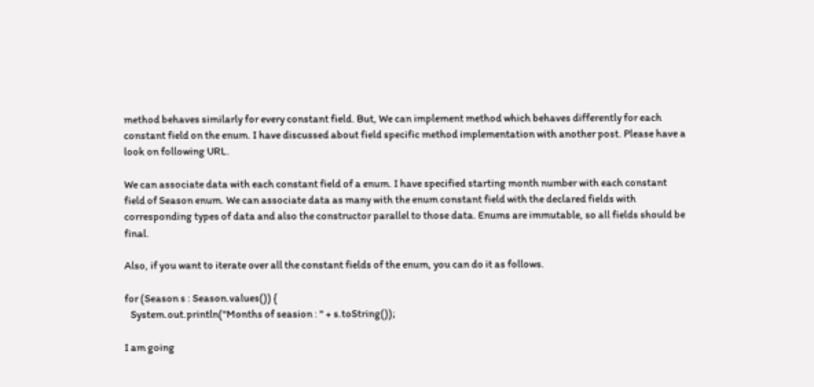method behaves similarly for every constant field. But, We can implement method which behaves differently for each constant field on the enum. I have discussed about field specific method implementation with another post. Please have a look on following URL.

We can associate data with each constant field of a enum. I have specified starting month number with each constant field of Season enum. We can associate data as many with the enum constant field with the declared fields with corresponding types of data and also the constructor parallel to those data. Enums are immutable, so all fields should be final.

Also, if you want to iterate over all the constant fields of the enum, you can do it as follows.

for (Season s : Season.values()) {
   System.out.println("Months of seasion : " + s.toString());

I am going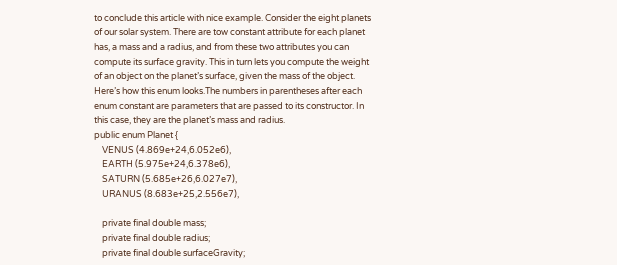to conclude this article with nice example. Consider the eight planets of our solar system. There are tow constant attribute for each planet has, a mass and a radius, and from these two attributes you can compute its surface gravity. This in turn lets you compute the weight of an object on the planet’s surface, given the mass of the object. Here’s how this enum looks.The numbers in parentheses after each enum constant are parameters that are passed to its constructor. In this case, they are the planet’s mass and radius.
public enum Planet {
    VENUS (4.869e+24,6.052e6),
    EARTH (5.975e+24,6.378e6),
    SATURN (5.685e+26,6.027e7),
    URANUS (8.683e+25,2.556e7),

    private final double mass;
    private final double radius;
    private final double surfaceGravity;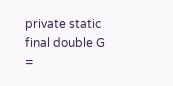private static final double G =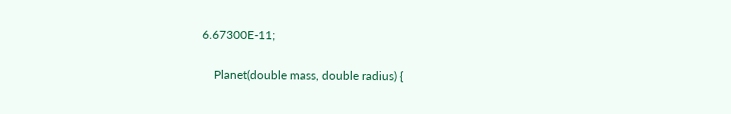6.67300E-11;

    Planet(double mass, double radius) {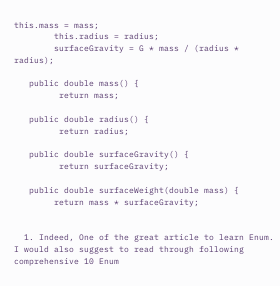this.mass = mass;
        this.radius = radius;
        surfaceGravity = G * mass / (radius * radius);

   public double mass() {
         return mass;

   public double radius() {
         return radius;

   public double surfaceGravity() {
         return surfaceGravity;

   public double surfaceWeight(double mass) {
        return mass * surfaceGravity;


  1. Indeed, One of the great article to learn Enum. I would also suggest to read through following comprehensive 10 Enum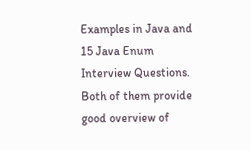Examples in Java and 15 Java Enum Interview Questions. Both of them provide good overview of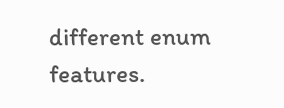different enum features.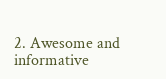2. Awesome and informative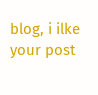blog, i ilke your post